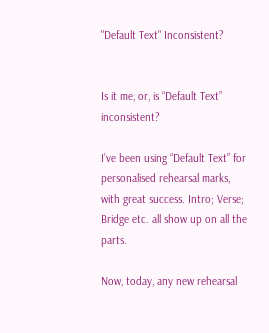"Default Text" Inconsistent?


Is it me, or, is “Default Text” inconsistent?

I’ve been using “Default Text” for personalised rehearsal marks, with great success. Intro; Verse; Bridge etc. all show up on all the parts.

Now, today, any new rehearsal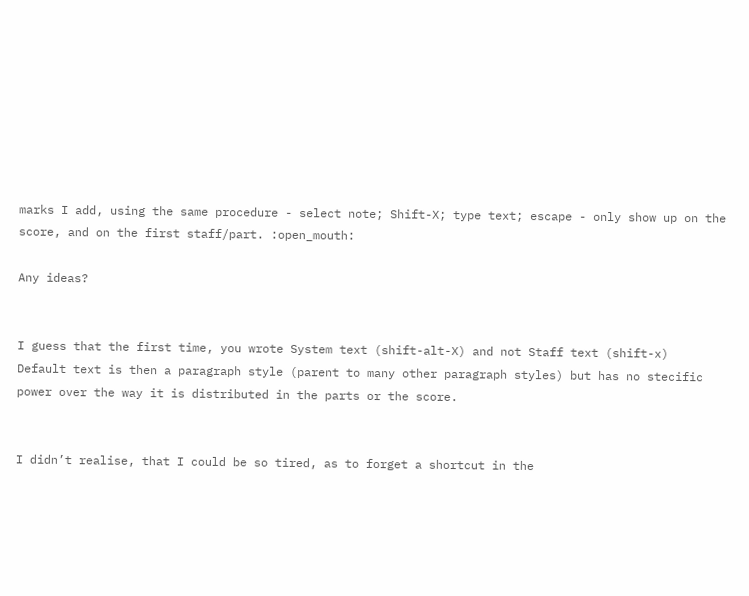marks I add, using the same procedure - select note; Shift-X; type text; escape - only show up on the score, and on the first staff/part. :open_mouth:

Any ideas?


I guess that the first time, you wrote System text (shift-alt-X) and not Staff text (shift-x)
Default text is then a paragraph style (parent to many other paragraph styles) but has no stecific power over the way it is distributed in the parts or the score.


I didn’t realise, that I could be so tired, as to forget a shortcut in the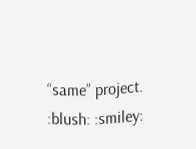“same” project. :blush: :smiley: